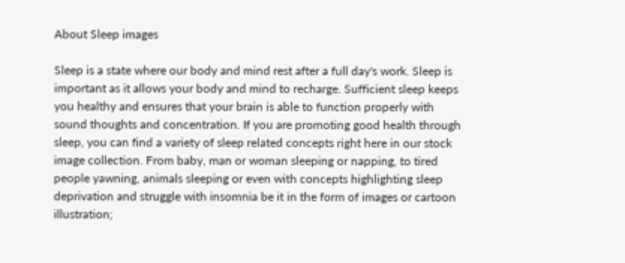About Sleep images

Sleep is a state where our body and mind rest after a full day's work. Sleep is important as it allows your body and mind to recharge. Sufficient sleep keeps you healthy and ensures that your brain is able to function properly with sound thoughts and concentration. If you are promoting good health through sleep, you can find a variety of sleep related concepts right here in our stock image collection. From baby, man or woman sleeping or napping, to tired people yawning, animals sleeping or even with concepts highlighting sleep deprivation and struggle with insomnia be it in the form of images or cartoon illustration;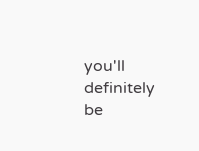you'll definitely be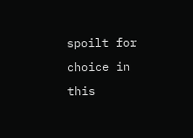spoilt for choice in this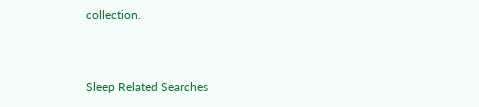collection.


Sleep Related Searches